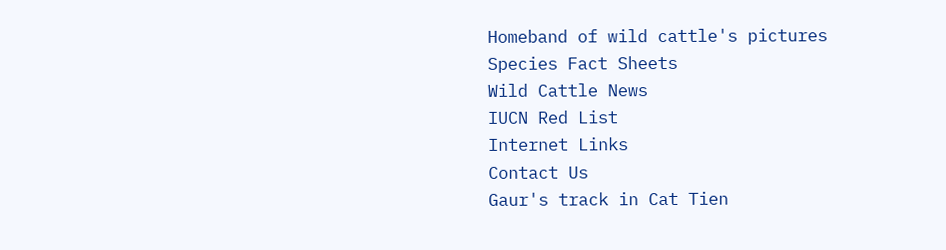Homeband of wild cattle's pictures
Species Fact Sheets
Wild Cattle News
IUCN Red List
Internet Links
Contact Us
Gaur's track in Cat Tien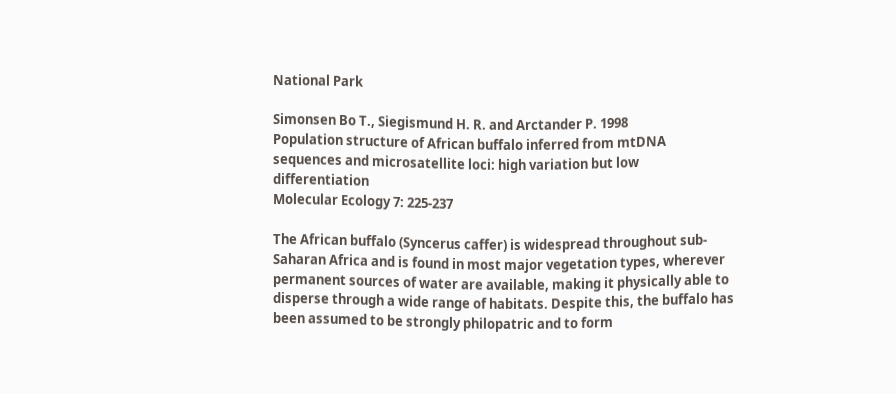National Park

Simonsen Bo T., Siegismund H. R. and Arctander P. 1998
Population structure of African buffalo inferred from mtDNA sequences and microsatellite loci: high variation but low differentiation
Molecular Ecology 7: 225-237

The African buffalo (Syncerus caffer) is widespread throughout sub-Saharan Africa and is found in most major vegetation types, wherever permanent sources of water are available, making it physically able to disperse through a wide range of habitats. Despite this, the buffalo has been assumed to be strongly philopatric and to form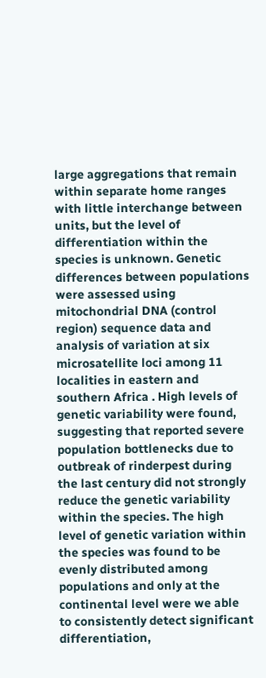large aggregations that remain within separate home ranges with little interchange between units, but the level of differentiation within the species is unknown. Genetic differences between populations were assessed using mitochondrial DNA (control region) sequence data and analysis of variation at six microsatellite loci among 11 localities in eastern and southern Africa . High levels of genetic variability were found, suggesting that reported severe population bottlenecks due to outbreak of rinderpest during the last century did not strongly reduce the genetic variability within the species. The high level of genetic variation within the species was found to be evenly distributed among populations and only at the continental level were we able to consistently detect significant differentiation,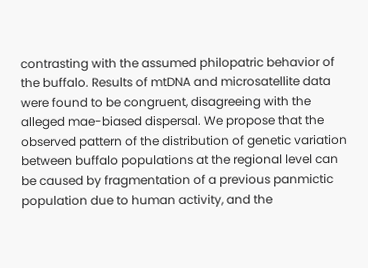contrasting with the assumed philopatric behavior of the buffalo. Results of mtDNA and microsatellite data were found to be congruent, disagreeing with the alleged mae-biased dispersal. We propose that the observed pattern of the distribution of genetic variation between buffalo populations at the regional level can be caused by fragmentation of a previous panmictic population due to human activity, and the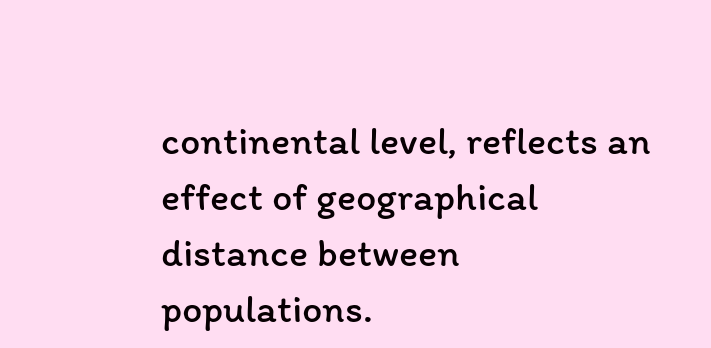continental level, reflects an effect of geographical distance between populations.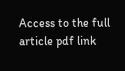Access to the full article pdf link